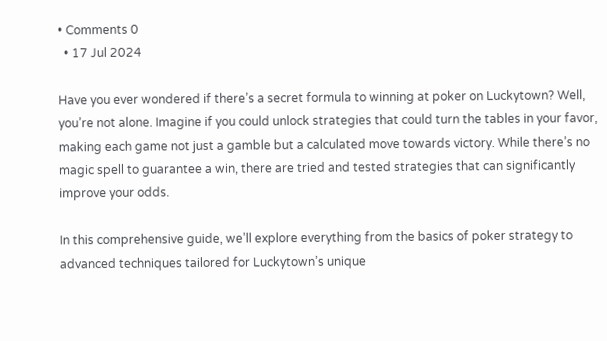• Comments 0
  • 17 Jul 2024

Have you ever wondered if there’s a secret formula to winning at poker on Luckytown? Well, you’re not alone. Imagine if you could unlock strategies that could turn the tables in your favor, making each game not just a gamble but a calculated move towards victory. While there’s no magic spell to guarantee a win, there are tried and tested strategies that can significantly improve your odds.

In this comprehensive guide, we’ll explore everything from the basics of poker strategy to advanced techniques tailored for Luckytown’s unique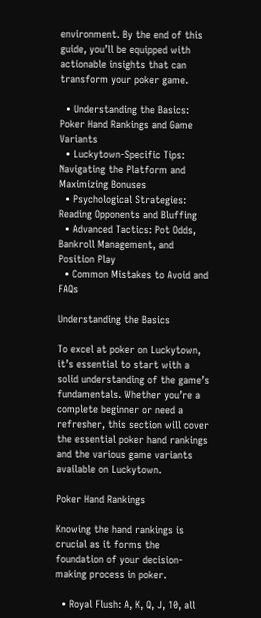environment. By the end of this guide, you’ll be equipped with actionable insights that can transform your poker game.

  • Understanding the Basics: Poker Hand Rankings and Game Variants
  • Luckytown-Specific Tips: Navigating the Platform and Maximizing Bonuses
  • Psychological Strategies: Reading Opponents and Bluffing
  • Advanced Tactics: Pot Odds, Bankroll Management, and Position Play
  • Common Mistakes to Avoid and FAQs

Understanding the Basics

To excel at poker on Luckytown, it’s essential to start with a solid understanding of the game’s fundamentals. Whether you’re a complete beginner or need a refresher, this section will cover the essential poker hand rankings and the various game variants available on Luckytown.

Poker Hand Rankings

Knowing the hand rankings is crucial as it forms the foundation of your decision-making process in poker.

  • Royal Flush: A, K, Q, J, 10, all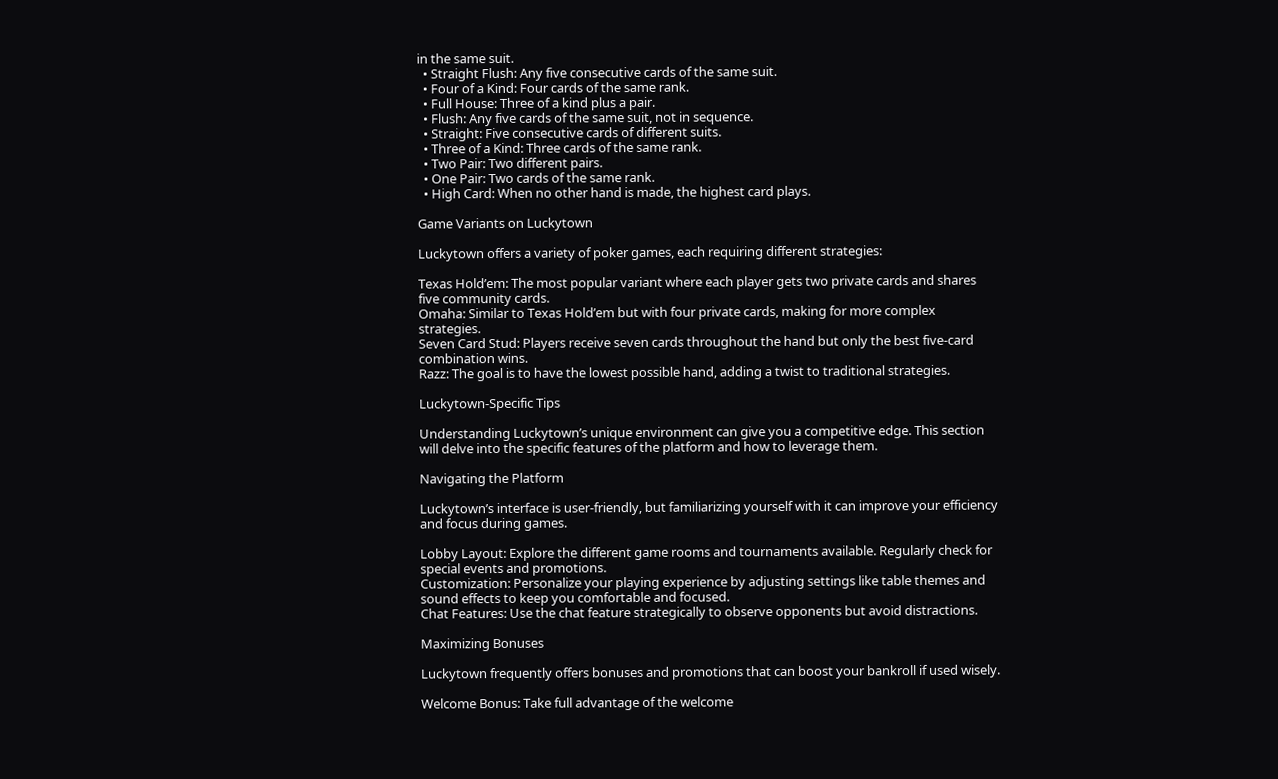in the same suit.
  • Straight Flush: Any five consecutive cards of the same suit.
  • Four of a Kind: Four cards of the same rank.
  • Full House: Three of a kind plus a pair.
  • Flush: Any five cards of the same suit, not in sequence.
  • Straight: Five consecutive cards of different suits.
  • Three of a Kind: Three cards of the same rank.
  • Two Pair: Two different pairs.
  • One Pair: Two cards of the same rank.
  • High Card: When no other hand is made, the highest card plays.

Game Variants on Luckytown

Luckytown offers a variety of poker games, each requiring different strategies:

Texas Hold’em: The most popular variant where each player gets two private cards and shares five community cards.
Omaha: Similar to Texas Hold’em but with four private cards, making for more complex strategies.
Seven Card Stud: Players receive seven cards throughout the hand but only the best five-card combination wins.
Razz: The goal is to have the lowest possible hand, adding a twist to traditional strategies.

Luckytown-Specific Tips

Understanding Luckytown’s unique environment can give you a competitive edge. This section will delve into the specific features of the platform and how to leverage them.

Navigating the Platform

Luckytown’s interface is user-friendly, but familiarizing yourself with it can improve your efficiency and focus during games.

Lobby Layout: Explore the different game rooms and tournaments available. Regularly check for special events and promotions.
Customization: Personalize your playing experience by adjusting settings like table themes and sound effects to keep you comfortable and focused.
Chat Features: Use the chat feature strategically to observe opponents but avoid distractions.

Maximizing Bonuses

Luckytown frequently offers bonuses and promotions that can boost your bankroll if used wisely.

Welcome Bonus: Take full advantage of the welcome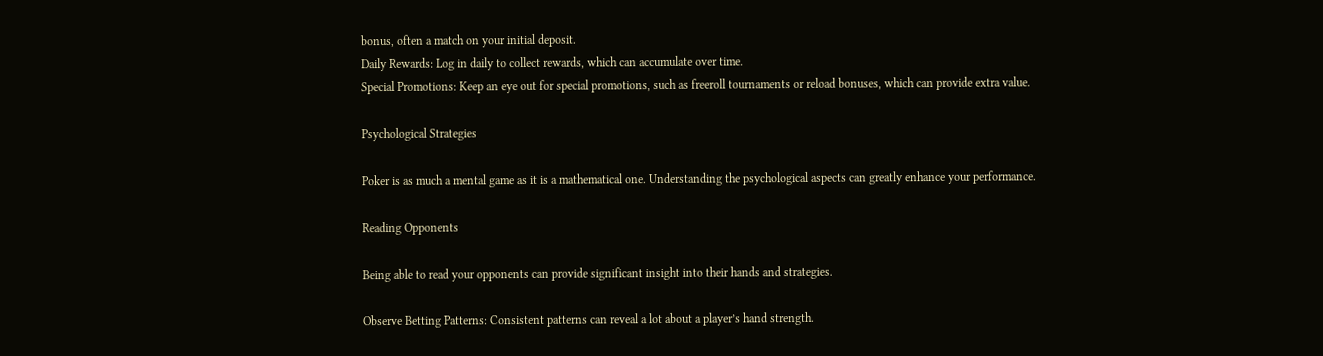bonus, often a match on your initial deposit.
Daily Rewards: Log in daily to collect rewards, which can accumulate over time.
Special Promotions: Keep an eye out for special promotions, such as freeroll tournaments or reload bonuses, which can provide extra value.

Psychological Strategies

Poker is as much a mental game as it is a mathematical one. Understanding the psychological aspects can greatly enhance your performance.

Reading Opponents

Being able to read your opponents can provide significant insight into their hands and strategies.

Observe Betting Patterns: Consistent patterns can reveal a lot about a player’s hand strength.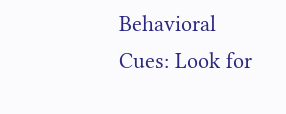Behavioral Cues: Look for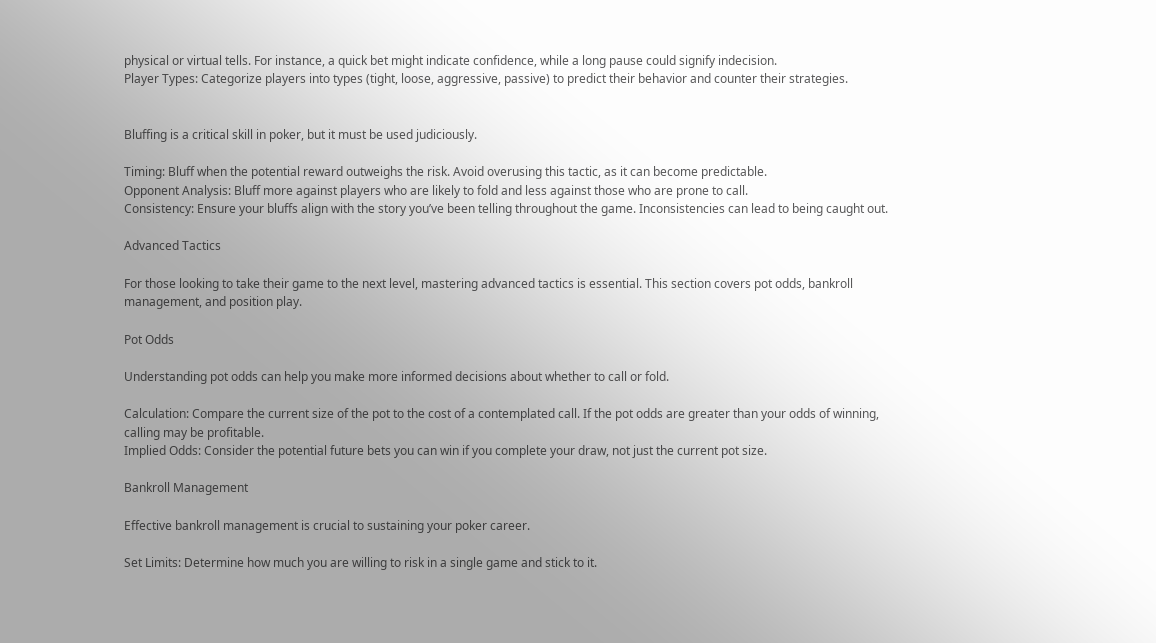physical or virtual tells. For instance, a quick bet might indicate confidence, while a long pause could signify indecision.
Player Types: Categorize players into types (tight, loose, aggressive, passive) to predict their behavior and counter their strategies.


Bluffing is a critical skill in poker, but it must be used judiciously.

Timing: Bluff when the potential reward outweighs the risk. Avoid overusing this tactic, as it can become predictable.
Opponent Analysis: Bluff more against players who are likely to fold and less against those who are prone to call.
Consistency: Ensure your bluffs align with the story you’ve been telling throughout the game. Inconsistencies can lead to being caught out.

Advanced Tactics

For those looking to take their game to the next level, mastering advanced tactics is essential. This section covers pot odds, bankroll management, and position play.

Pot Odds

Understanding pot odds can help you make more informed decisions about whether to call or fold.

Calculation: Compare the current size of the pot to the cost of a contemplated call. If the pot odds are greater than your odds of winning, calling may be profitable.
Implied Odds: Consider the potential future bets you can win if you complete your draw, not just the current pot size.

Bankroll Management

Effective bankroll management is crucial to sustaining your poker career.

Set Limits: Determine how much you are willing to risk in a single game and stick to it.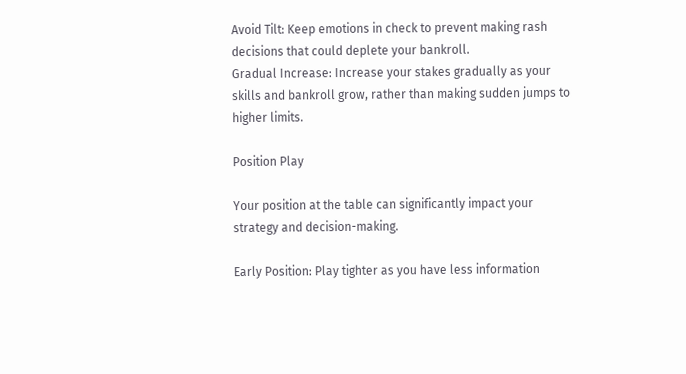Avoid Tilt: Keep emotions in check to prevent making rash decisions that could deplete your bankroll.
Gradual Increase: Increase your stakes gradually as your skills and bankroll grow, rather than making sudden jumps to higher limits.

Position Play

Your position at the table can significantly impact your strategy and decision-making.

Early Position: Play tighter as you have less information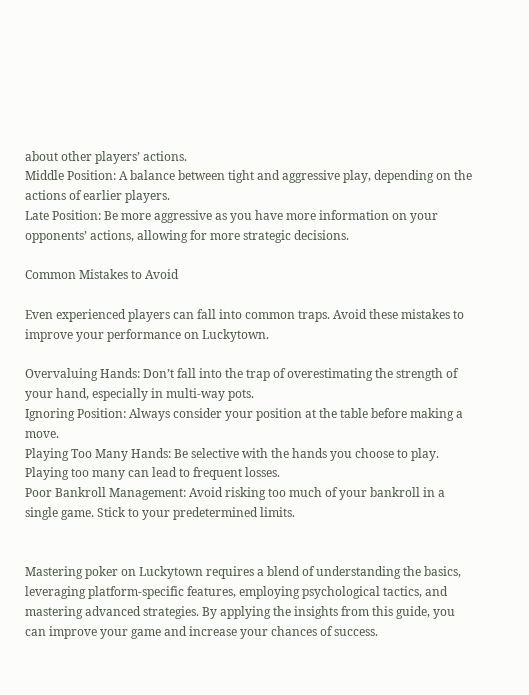about other players’ actions.
Middle Position: A balance between tight and aggressive play, depending on the actions of earlier players.
Late Position: Be more aggressive as you have more information on your opponents’ actions, allowing for more strategic decisions.

Common Mistakes to Avoid

Even experienced players can fall into common traps. Avoid these mistakes to improve your performance on Luckytown.

Overvaluing Hands: Don’t fall into the trap of overestimating the strength of your hand, especially in multi-way pots.
Ignoring Position: Always consider your position at the table before making a move.
Playing Too Many Hands: Be selective with the hands you choose to play. Playing too many can lead to frequent losses.
Poor Bankroll Management: Avoid risking too much of your bankroll in a single game. Stick to your predetermined limits.


Mastering poker on Luckytown requires a blend of understanding the basics, leveraging platform-specific features, employing psychological tactics, and mastering advanced strategies. By applying the insights from this guide, you can improve your game and increase your chances of success.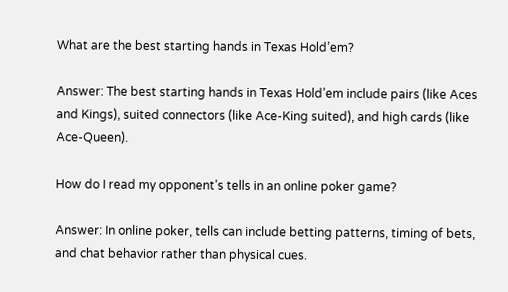What are the best starting hands in Texas Hold’em?

Answer: The best starting hands in Texas Hold’em include pairs (like Aces and Kings), suited connectors (like Ace-King suited), and high cards (like Ace-Queen).

How do I read my opponent’s tells in an online poker game?

Answer: In online poker, tells can include betting patterns, timing of bets, and chat behavior rather than physical cues.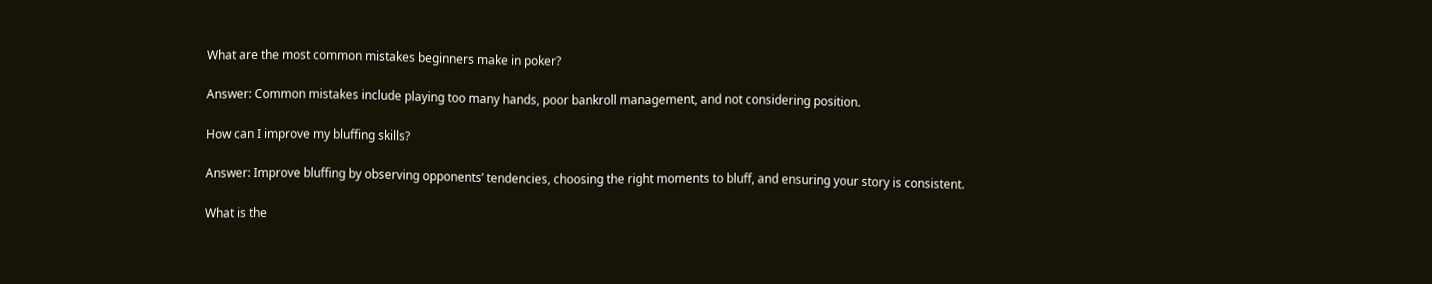What are the most common mistakes beginners make in poker?

Answer: Common mistakes include playing too many hands, poor bankroll management, and not considering position.

How can I improve my bluffing skills?

Answer: Improve bluffing by observing opponents’ tendencies, choosing the right moments to bluff, and ensuring your story is consistent.

What is the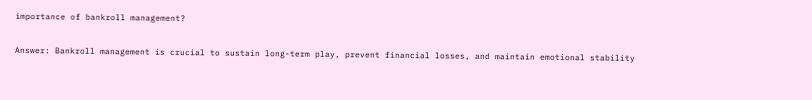importance of bankroll management?

Answer: Bankroll management is crucial to sustain long-term play, prevent financial losses, and maintain emotional stability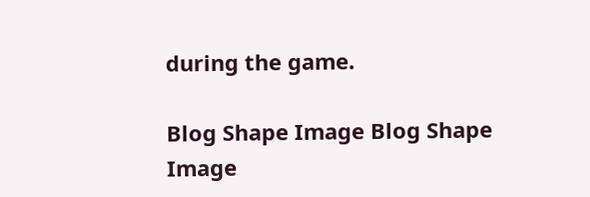during the game.

Blog Shape Image Blog Shape Image